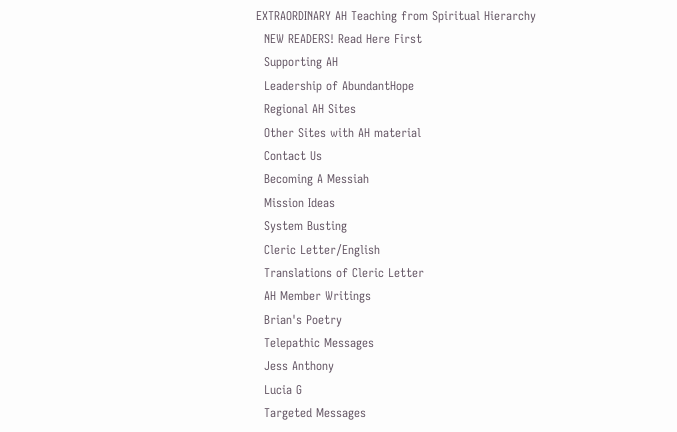EXTRAORDINARY AH Teaching from Spiritual Hierarchy
  NEW READERS! Read Here First
  Supporting AH
  Leadership of AbundantHope
  Regional AH Sites
  Other Sites with AH material
  Contact Us
  Becoming A Messiah
  Mission Ideas
  System Busting
  Cleric Letter/English
  Translations of Cleric Letter
  AH Member Writings
  Brian's Poetry
  Telepathic Messages
  Jess Anthony
  Lucia G
  Targeted Messages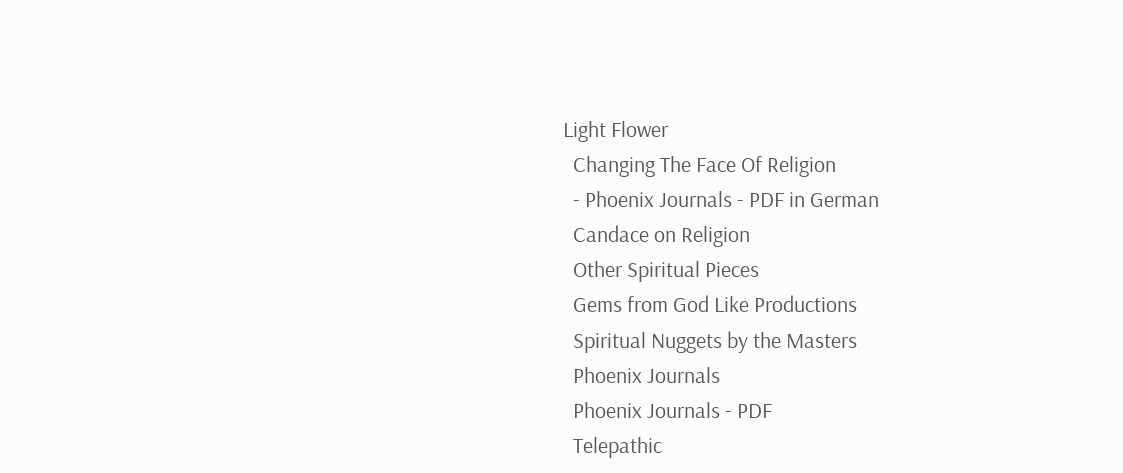Light Flower
  Changing The Face Of Religion
  - Phoenix Journals - PDF in German
  Candace on Religion
  Other Spiritual Pieces
  Gems from God Like Productions
  Spiritual Nuggets by the Masters
  Phoenix Journals
  Phoenix Journals - PDF
  Telepathic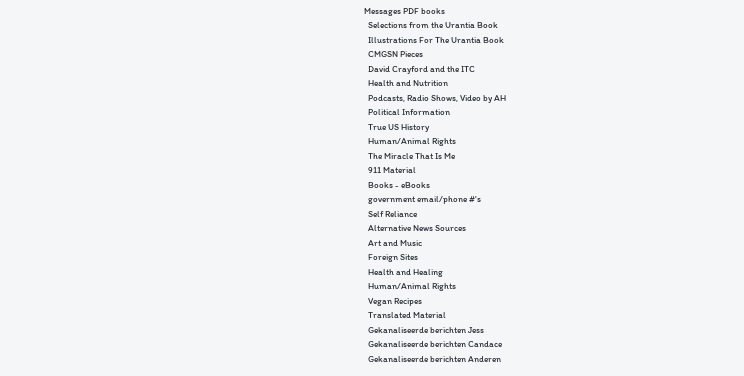Messages PDF books
  Selections from the Urantia Book
  Illustrations For The Urantia Book
  CMGSN Pieces
  David Crayford and the ITC
  Health and Nutrition
  Podcasts, Radio Shows, Video by AH
  Political Information
  True US History
  Human/Animal Rights
  The Miracle That Is Me
  911 Material
  Books - eBooks
  government email/phone #'s
  Self Reliance
  Alternative News Sources
  Art and Music
  Foreign Sites
  Health and Healing
  Human/Animal Rights
  Vegan Recipes
  Translated Material
  Gekanaliseerde berichten Jess
  Gekanaliseerde berichten Candace
  Gekanaliseerde berichten Anderen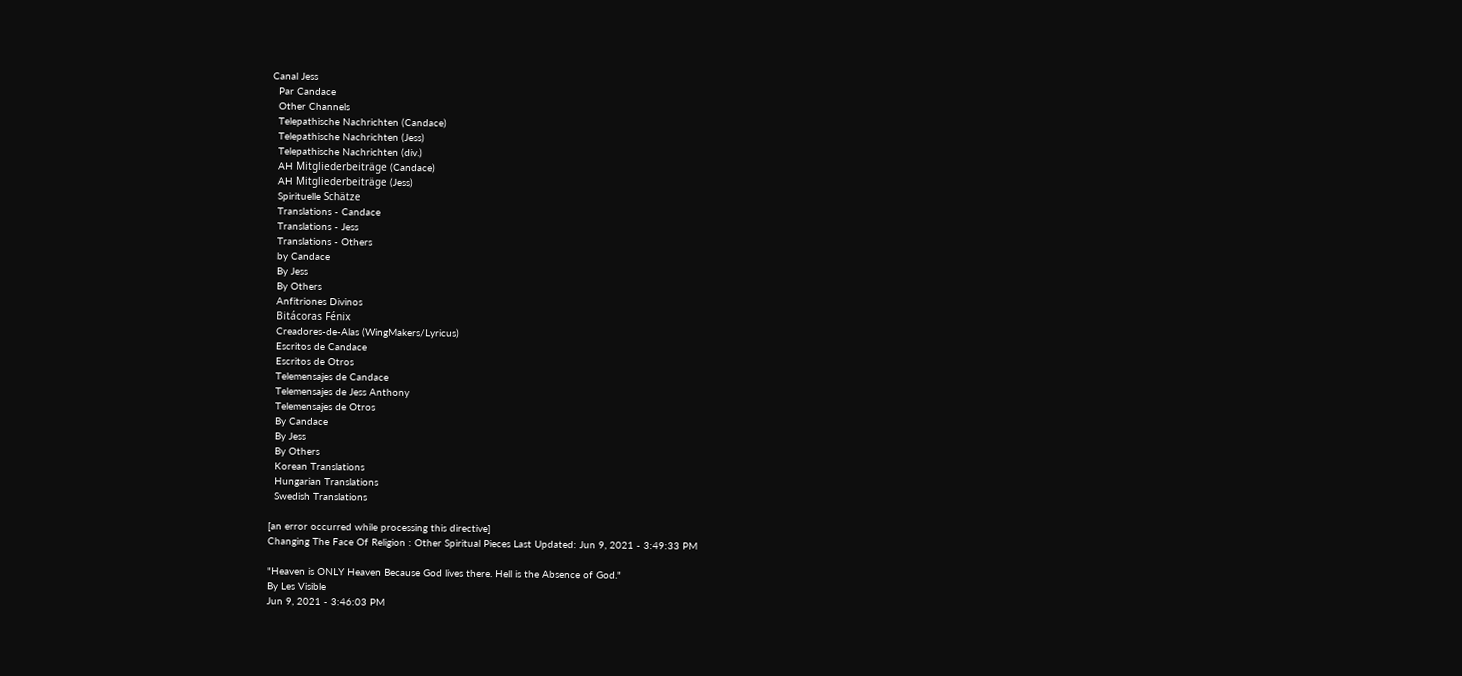Canal Jess
  Par Candace
  Other Channels
  Telepathische Nachrichten (Candace)
  Telepathische Nachrichten (Jess)
  Telepathische Nachrichten (div.)
  AH Mitgliederbeiträge (Candace)
  AH Mitgliederbeiträge (Jess)
  Spirituelle Schätze
  Translations - Candace
  Translations - Jess
  Translations - Others
  by Candace
  By Jess
  By Others
  Anfitriones Divinos
  Bitácoras Fénix
  Creadores-de-Alas (WingMakers/Lyricus)
  Escritos de Candace
  Escritos de Otros
  Telemensajes de Candace
  Telemensajes de Jess Anthony
  Telemensajes de Otros
  By Candace
  By Jess
  By Others
  Korean Translations
  Hungarian Translations
  Swedish Translations

[an error occurred while processing this directive]
Changing The Face Of Religion : Other Spiritual Pieces Last Updated: Jun 9, 2021 - 3:49:33 PM

"Heaven is ONLY Heaven Because God lives there. Hell is the Absence of God."
By Les Visible
Jun 9, 2021 - 3:46:03 PM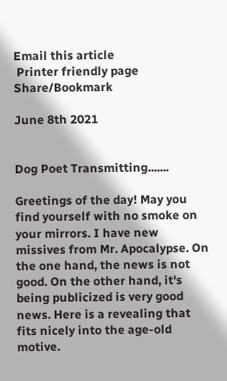Email this article
 Printer friendly page Share/Bookmark

June 8th 2021


Dog Poet Transmitting.......

Greetings of the day! May you find yourself with no smoke on your mirrors. I have new missives from Mr. Apocalypse. On the one hand, the news is not good. On the other hand, it's being publicized is very good news. Here is a revealing that fits nicely into the age-old motive.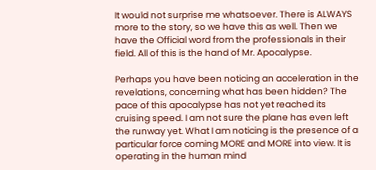It would not surprise me whatsoever. There is ALWAYS more to the story, so we have this as well. Then we have the Official word from the professionals in their field. All of this is the hand of Mr. Apocalypse.

Perhaps you have been noticing an acceleration in the revelations, concerning what has been hidden? The pace of this apocalypse has not yet reached its cruising speed. I am not sure the plane has even left the runway yet. What I am noticing is the presence of a particular force coming MORE and MORE into view. It is operating in the human mind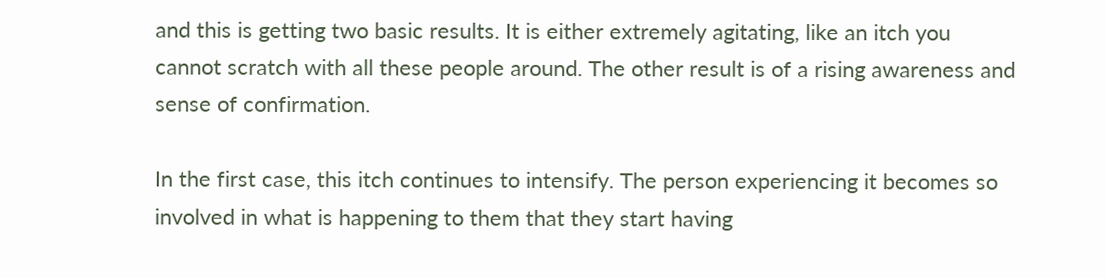and this is getting two basic results. It is either extremely agitating, like an itch you cannot scratch with all these people around. The other result is of a rising awareness and sense of confirmation.

In the first case, this itch continues to intensify. The person experiencing it becomes so involved in what is happening to them that they start having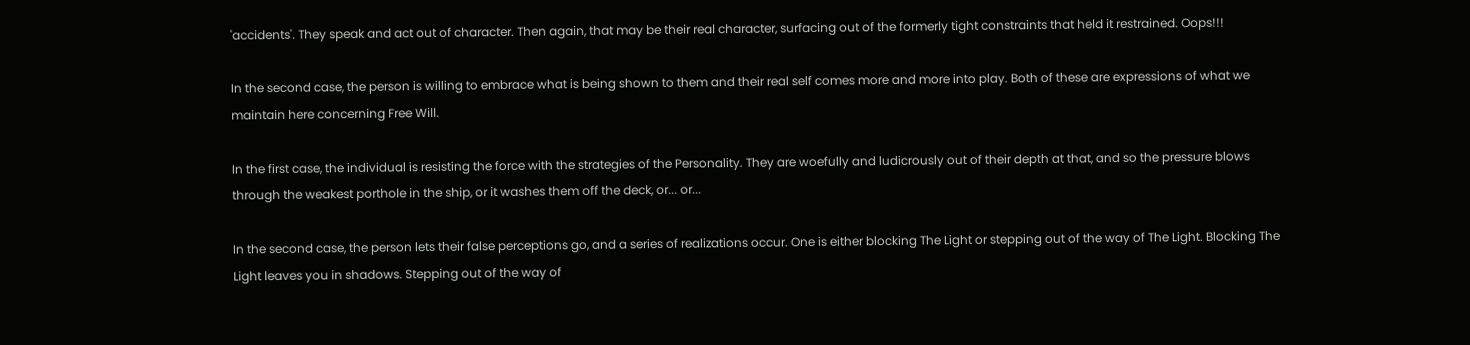'accidents'. They speak and act out of character. Then again, that may be their real character, surfacing out of the formerly tight constraints that held it restrained. Oops!!!

In the second case, the person is willing to embrace what is being shown to them and their real self comes more and more into play. Both of these are expressions of what we maintain here concerning Free Will.

In the first case, the individual is resisting the force with the strategies of the Personality. They are woefully and ludicrously out of their depth at that, and so the pressure blows through the weakest porthole in the ship, or it washes them off the deck, or... or...

In the second case, the person lets their false perceptions go, and a series of realizations occur. One is either blocking The Light or stepping out of the way of The Light. Blocking The Light leaves you in shadows. Stepping out of the way of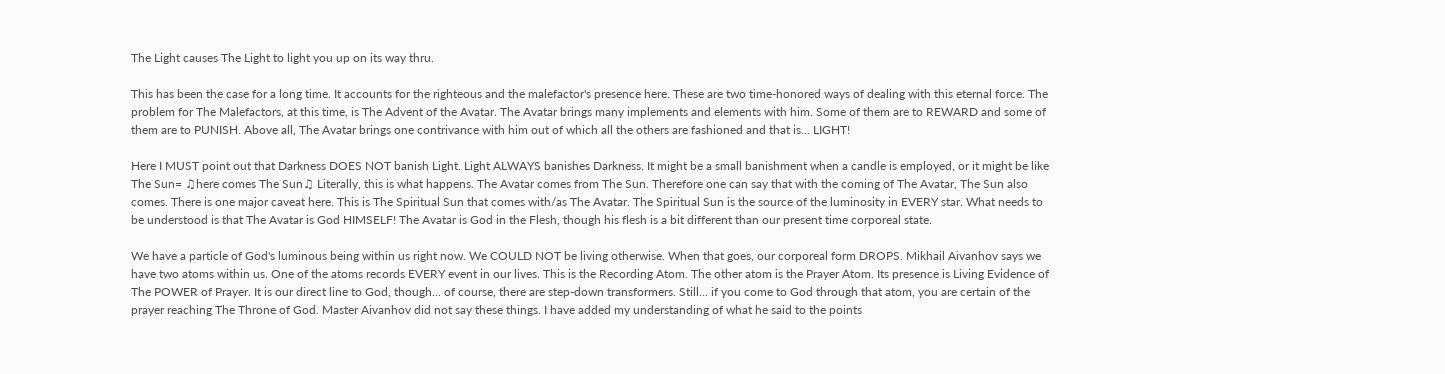The Light causes The Light to light you up on its way thru.

This has been the case for a long time. It accounts for the righteous and the malefactor's presence here. These are two time-honored ways of dealing with this eternal force. The problem for The Malefactors, at this time, is The Advent of the Avatar. The Avatar brings many implements and elements with him. Some of them are to REWARD and some of them are to PUNISH. Above all, The Avatar brings one contrivance with him out of which all the others are fashioned and that is... LIGHT!

Here I MUST point out that Darkness DOES NOT banish Light. Light ALWAYS banishes Darkness. It might be a small banishment when a candle is employed, or it might be like The Sun= ♫here comes The Sun♫ Literally, this is what happens. The Avatar comes from The Sun. Therefore one can say that with the coming of The Avatar, The Sun also comes. There is one major caveat here. This is The Spiritual Sun that comes with/as The Avatar. The Spiritual Sun is the source of the luminosity in EVERY star. What needs to be understood is that The Avatar is God HIMSELF! The Avatar is God in the Flesh, though his flesh is a bit different than our present time corporeal state.

We have a particle of God's luminous being within us right now. We COULD NOT be living otherwise. When that goes, our corporeal form DROPS. Mikhail Aivanhov says we have two atoms within us. One of the atoms records EVERY event in our lives. This is the Recording Atom. The other atom is the Prayer Atom. Its presence is Living Evidence of The POWER of Prayer. It is our direct line to God, though... of course, there are step-down transformers. Still... if you come to God through that atom, you are certain of the prayer reaching The Throne of God. Master Aivanhov did not say these things. I have added my understanding of what he said to the points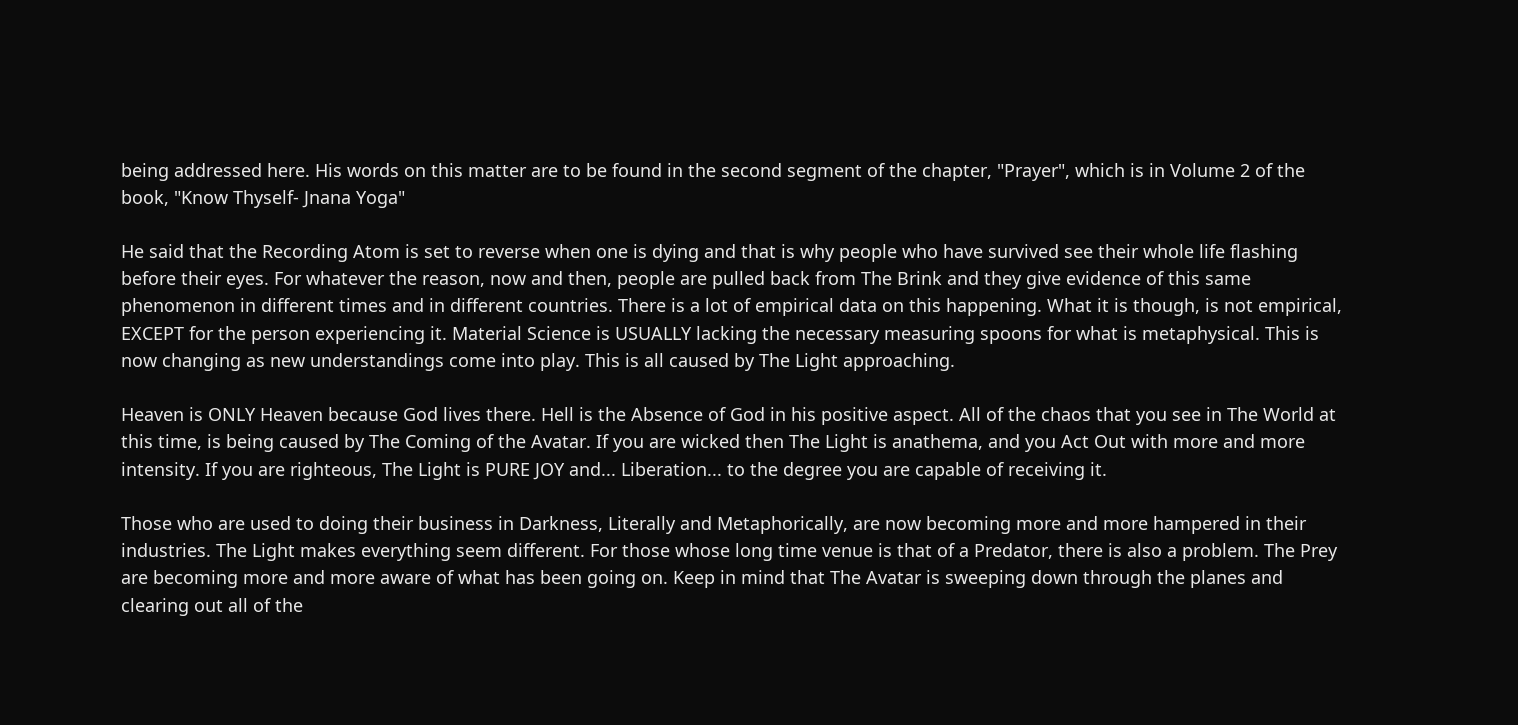being addressed here. His words on this matter are to be found in the second segment of the chapter, "Prayer", which is in Volume 2 of the book, "Know Thyself- Jnana Yoga"

He said that the Recording Atom is set to reverse when one is dying and that is why people who have survived see their whole life flashing before their eyes. For whatever the reason, now and then, people are pulled back from The Brink and they give evidence of this same phenomenon in different times and in different countries. There is a lot of empirical data on this happening. What it is though, is not empirical, EXCEPT for the person experiencing it. Material Science is USUALLY lacking the necessary measuring spoons for what is metaphysical. This is now changing as new understandings come into play. This is all caused by The Light approaching.

Heaven is ONLY Heaven because God lives there. Hell is the Absence of God in his positive aspect. All of the chaos that you see in The World at this time, is being caused by The Coming of the Avatar. If you are wicked then The Light is anathema, and you Act Out with more and more intensity. If you are righteous, The Light is PURE JOY and... Liberation... to the degree you are capable of receiving it.

Those who are used to doing their business in Darkness, Literally and Metaphorically, are now becoming more and more hampered in their industries. The Light makes everything seem different. For those whose long time venue is that of a Predator, there is also a problem. The Prey are becoming more and more aware of what has been going on. Keep in mind that The Avatar is sweeping down through the planes and clearing out all of the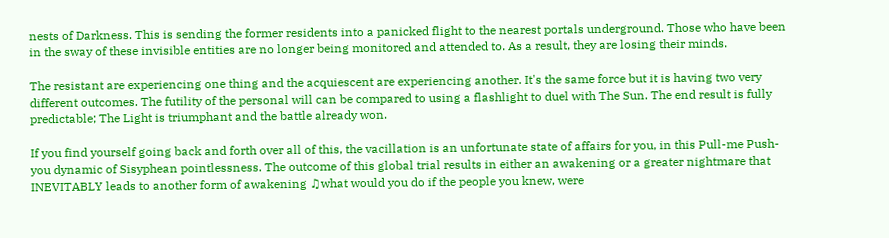nests of Darkness. This is sending the former residents into a panicked flight to the nearest portals underground. Those who have been in the sway of these invisible entities are no longer being monitored and attended to. As a result, they are losing their minds.

The resistant are experiencing one thing and the acquiescent are experiencing another. It's the same force but it is having two very different outcomes. The futility of the personal will can be compared to using a flashlight to duel with The Sun. The end result is fully predictable; The Light is triumphant and the battle already won.

If you find yourself going back and forth over all of this, the vacillation is an unfortunate state of affairs for you, in this Pull-me Push-you dynamic of Sisyphean pointlessness. The outcome of this global trial results in either an awakening or a greater nightmare that INEVITABLY leads to another form of awakening ♫what would you do if the people you knew, were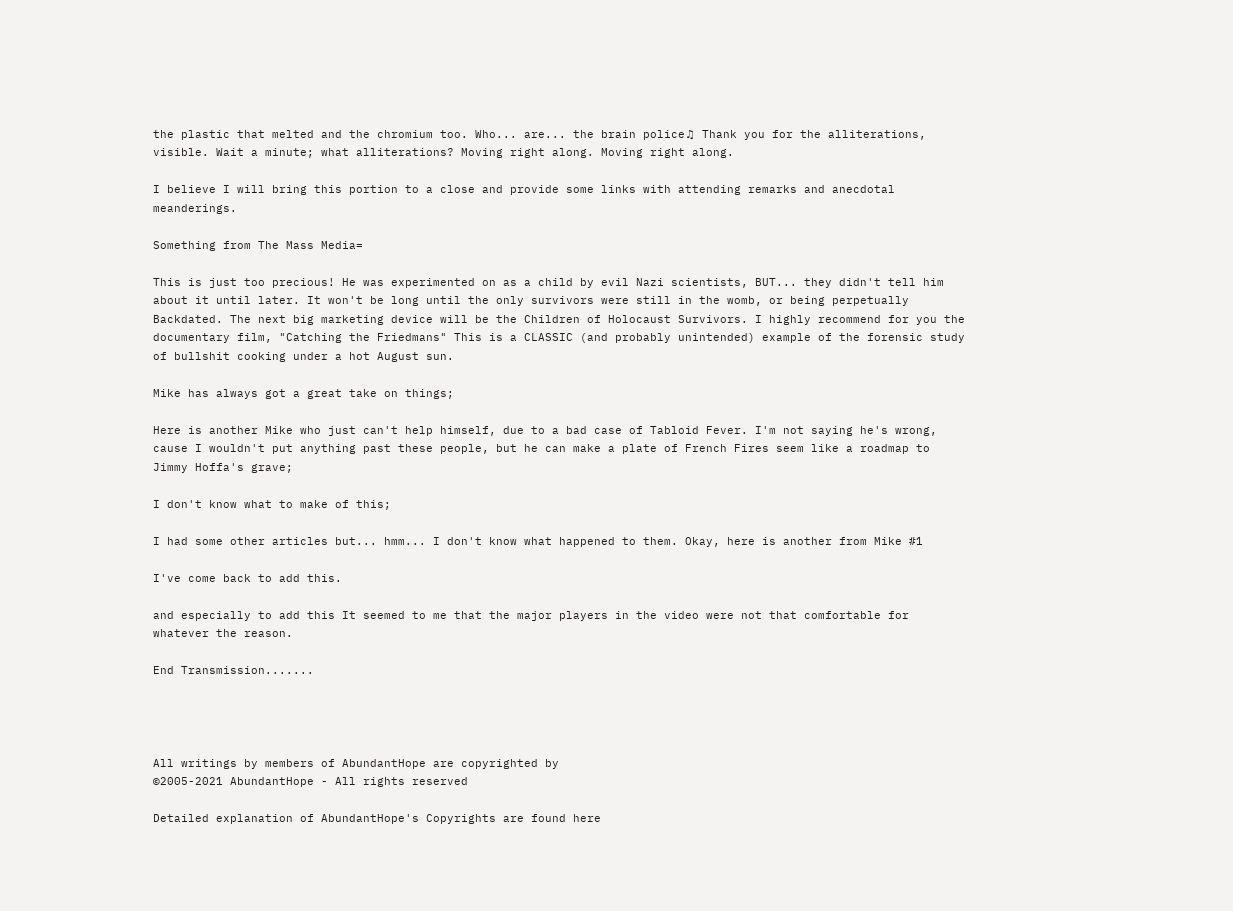the plastic that melted and the chromium too. Who... are... the brain police♫ Thank you for the alliterations, visible. Wait a minute; what alliterations? Moving right along. Moving right along.

I believe I will bring this portion to a close and provide some links with attending remarks and anecdotal meanderings.

Something from The Mass Media=

This is just too precious! He was experimented on as a child by evil Nazi scientists, BUT... they didn't tell him about it until later. It won't be long until the only survivors were still in the womb, or being perpetually Backdated. The next big marketing device will be the Children of Holocaust Survivors. I highly recommend for you the documentary film, "Catching the Friedmans" This is a CLASSIC (and probably unintended) example of the forensic study of bullshit cooking under a hot August sun.

Mike has always got a great take on things;

Here is another Mike who just can't help himself, due to a bad case of Tabloid Fever. I'm not saying he's wrong, cause I wouldn't put anything past these people, but he can make a plate of French Fires seem like a roadmap to Jimmy Hoffa's grave;

I don't know what to make of this;

I had some other articles but... hmm... I don't know what happened to them. Okay, here is another from Mike #1

I've come back to add this.

and especially to add this It seemed to me that the major players in the video were not that comfortable for whatever the reason.

End Transmission.......




All writings by members of AbundantHope are copyrighted by
©2005-2021 AbundantHope - All rights reserved

Detailed explanation of AbundantHope's Copyrights are found here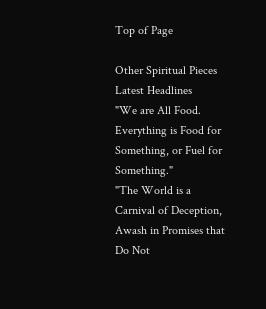Top of Page

Other Spiritual Pieces
Latest Headlines
"We are All Food. Everything is Food for Something, or Fuel for Something."
"The World is a Carnival of Deception, Awash in Promises that Do Not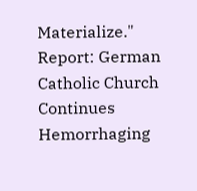Materialize."
Report: German Catholic Church Continues Hemorrhaging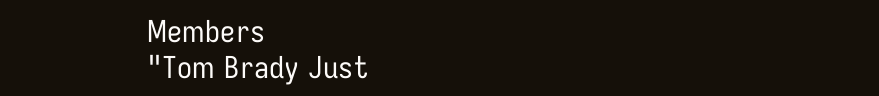Members
"Tom Brady Just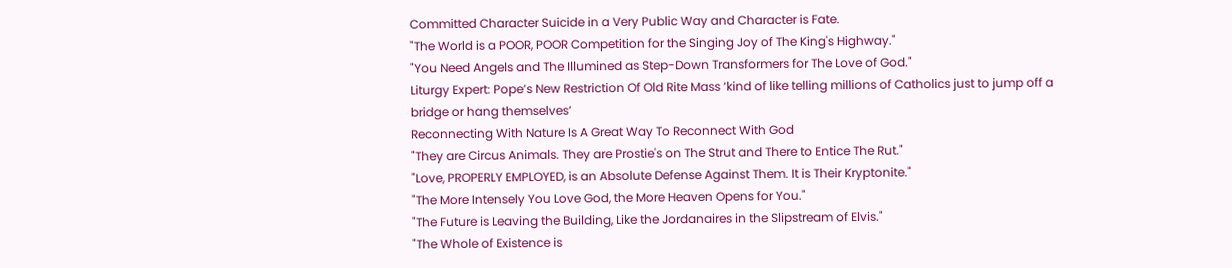Committed Character Suicide in a Very Public Way and Character is Fate.
"The World is a POOR, POOR Competition for the Singing Joy of The King's Highway."
"You Need Angels and The Illumined as Step-Down Transformers for The Love of God."
Liturgy Expert: Pope’s New Restriction Of Old Rite Mass ‘kind of like telling millions of Catholics just to jump off a bridge or hang themselves’
Reconnecting With Nature Is A Great Way To Reconnect With God
"They are Circus Animals. They are Prostie's on The Strut and There to Entice The Rut."
"Love, PROPERLY EMPLOYED, is an Absolute Defense Against Them. It is Their Kryptonite."
"The More Intensely You Love God, the More Heaven Opens for You."
"The Future is Leaving the Building, Like the Jordanaires in the Slipstream of Elvis."
"The Whole of Existence is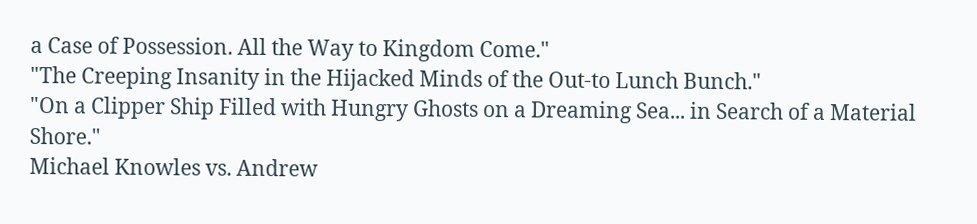a Case of Possession. All the Way to Kingdom Come."
"The Creeping Insanity in the Hijacked Minds of the Out-to Lunch Bunch."
"On a Clipper Ship Filled with Hungry Ghosts on a Dreaming Sea... in Search of a Material Shore."
Michael Knowles vs. Andrew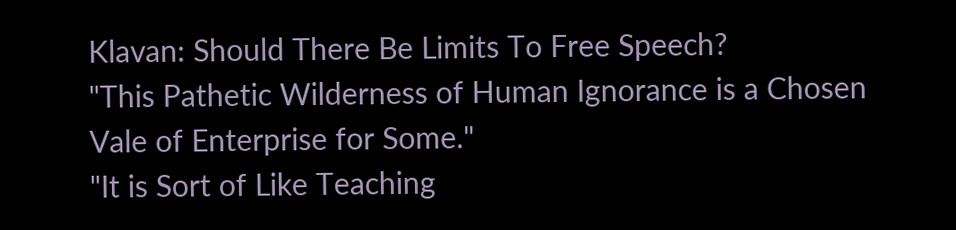Klavan: Should There Be Limits To Free Speech?
"This Pathetic Wilderness of Human Ignorance is a Chosen Vale of Enterprise for Some."
"It is Sort of Like Teaching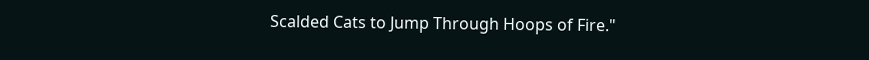Scalded Cats to Jump Through Hoops of Fire."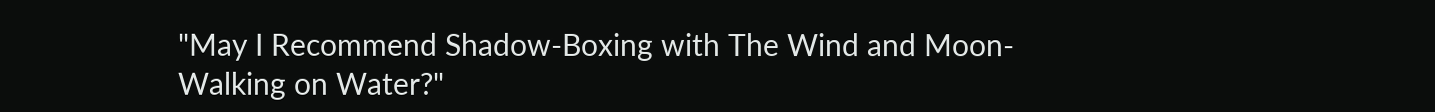"May I Recommend Shadow-Boxing with The Wind and Moon-Walking on Water?"